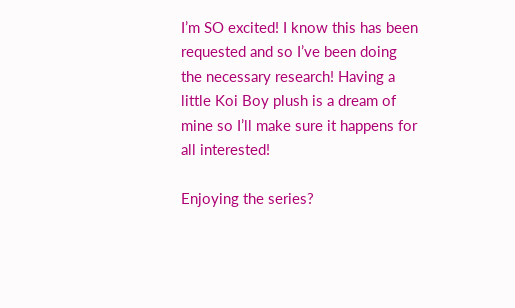I’m SO excited! I know this has been requested and so I’ve been doing the necessary research! Having a little Koi Boy plush is a dream of mine so I’ll make sure it happens for all interested!

Enjoying the series?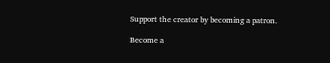Support the creator by becoming a patron.

Become a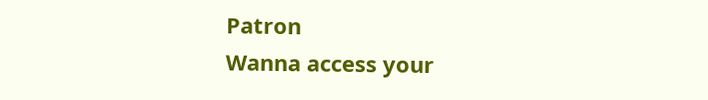Patron
Wanna access your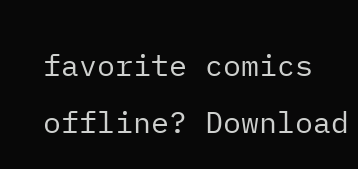favorite comics offline? Download